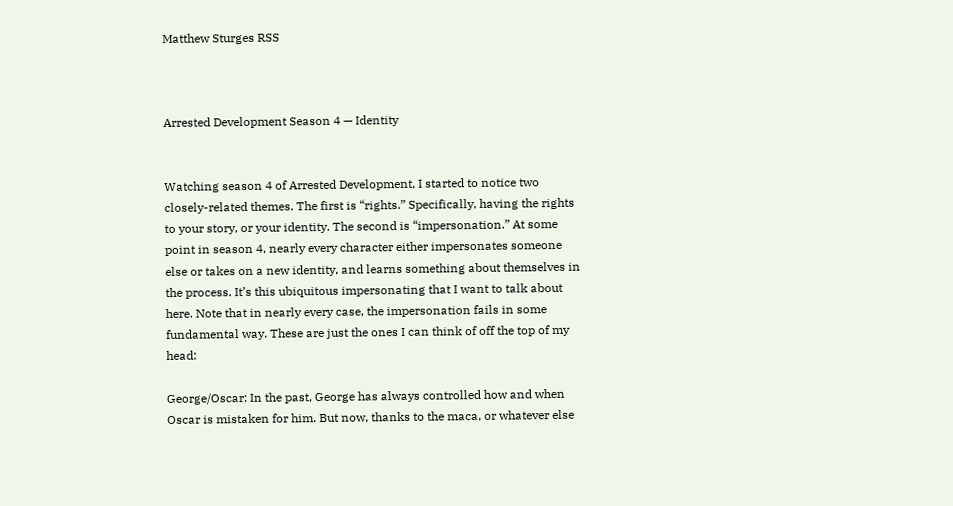Matthew Sturges RSS



Arrested Development Season 4 — Identity


Watching season 4 of Arrested Development, I started to notice two closely-related themes. The first is “rights.” Specifically, having the rights to your story, or your identity. The second is “impersonation.” At some point in season 4, nearly every character either impersonates someone else or takes on a new identity, and learns something about themselves in the process. It’s this ubiquitous impersonating that I want to talk about here. Note that in nearly every case, the impersonation fails in some fundamental way. These are just the ones I can think of off the top of my head:

George/Oscar: In the past, George has always controlled how and when Oscar is mistaken for him. But now, thanks to the maca, or whatever else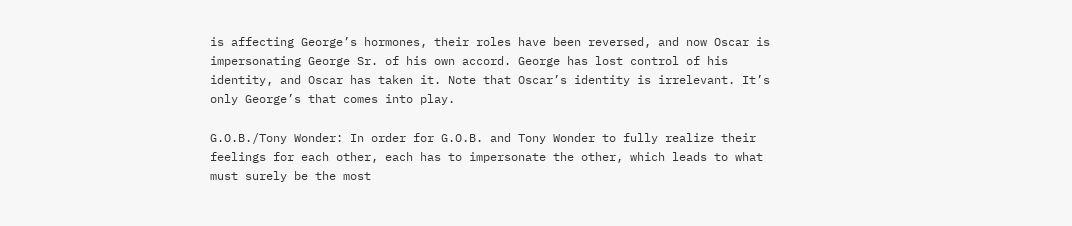is affecting George’s hormones, their roles have been reversed, and now Oscar is impersonating George Sr. of his own accord. George has lost control of his identity, and Oscar has taken it. Note that Oscar’s identity is irrelevant. It’s only George’s that comes into play.

G.O.B./Tony Wonder: In order for G.O.B. and Tony Wonder to fully realize their feelings for each other, each has to impersonate the other, which leads to what must surely be the most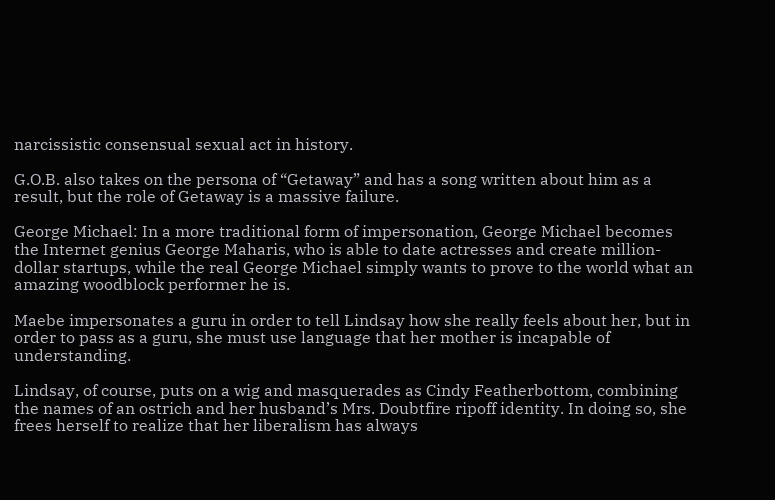narcissistic consensual sexual act in history.

G.O.B. also takes on the persona of “Getaway” and has a song written about him as a result, but the role of Getaway is a massive failure.

George Michael: In a more traditional form of impersonation, George Michael becomes the Internet genius George Maharis, who is able to date actresses and create million-dollar startups, while the real George Michael simply wants to prove to the world what an amazing woodblock performer he is.

Maebe impersonates a guru in order to tell Lindsay how she really feels about her, but in order to pass as a guru, she must use language that her mother is incapable of understanding.

Lindsay, of course, puts on a wig and masquerades as Cindy Featherbottom, combining the names of an ostrich and her husband’s Mrs. Doubtfire ripoff identity. In doing so, she frees herself to realize that her liberalism has always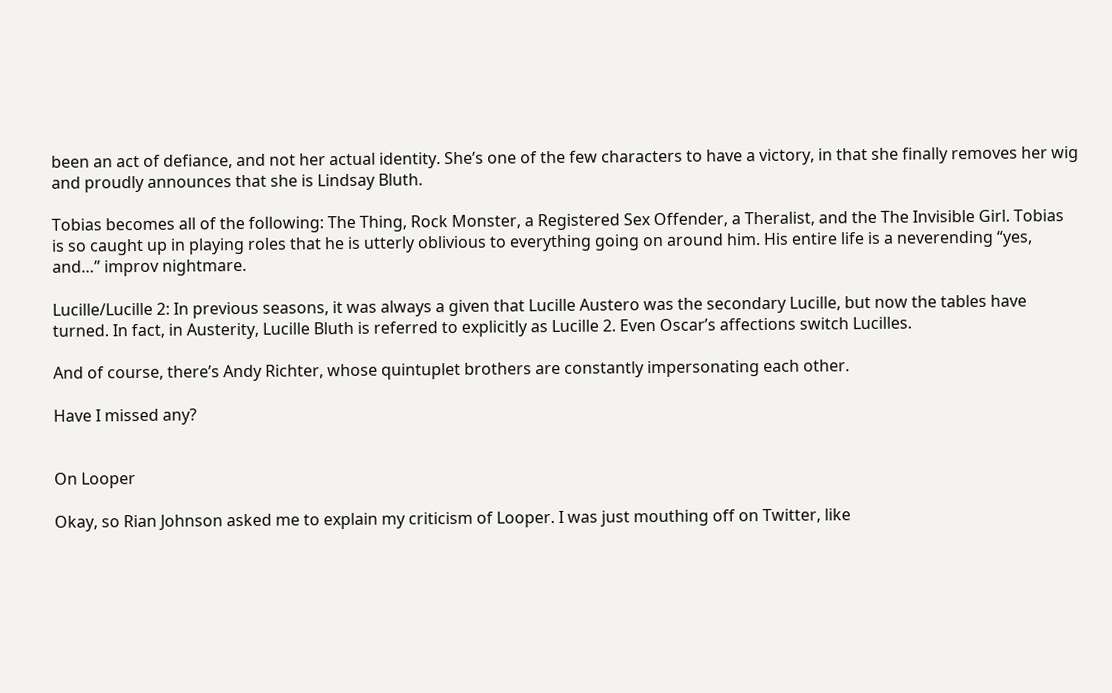been an act of defiance, and not her actual identity. She’s one of the few characters to have a victory, in that she finally removes her wig and proudly announces that she is Lindsay Bluth.

Tobias becomes all of the following: The Thing, Rock Monster, a Registered Sex Offender, a Theralist, and the The Invisible Girl. Tobias is so caught up in playing roles that he is utterly oblivious to everything going on around him. His entire life is a neverending “yes, and…” improv nightmare.

Lucille/Lucille 2: In previous seasons, it was always a given that Lucille Austero was the secondary Lucille, but now the tables have turned. In fact, in Austerity, Lucille Bluth is referred to explicitly as Lucille 2. Even Oscar’s affections switch Lucilles.

And of course, there’s Andy Richter, whose quintuplet brothers are constantly impersonating each other.

Have I missed any?


On Looper

Okay, so Rian Johnson asked me to explain my criticism of Looper. I was just mouthing off on Twitter, like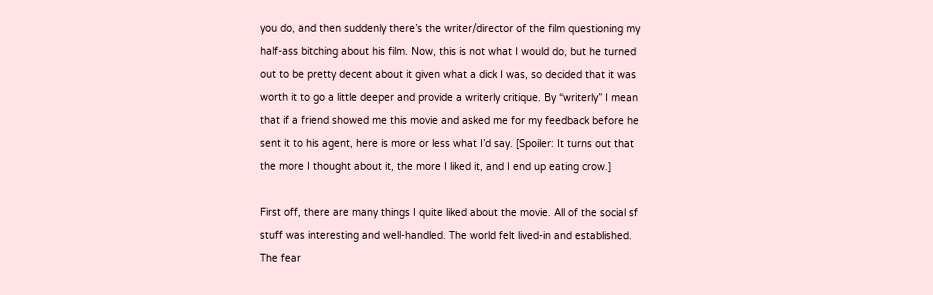you do, and then suddenly there’s the writer/director of the film questioning my half-ass bitching about his film. Now, this is not what I would do, but he turned out to be pretty decent about it given what a dick I was, so decided that it was worth it to go a little deeper and provide a writerly critique. By “writerly” I mean that if a friend showed me this movie and asked me for my feedback before he sent it to his agent, here is more or less what I’d say. [Spoiler: It turns out that the more I thought about it, the more I liked it, and I end up eating crow.]

First off, there are many things I quite liked about the movie. All of the social sf stuff was interesting and well-handled. The world felt lived-in and established. The fear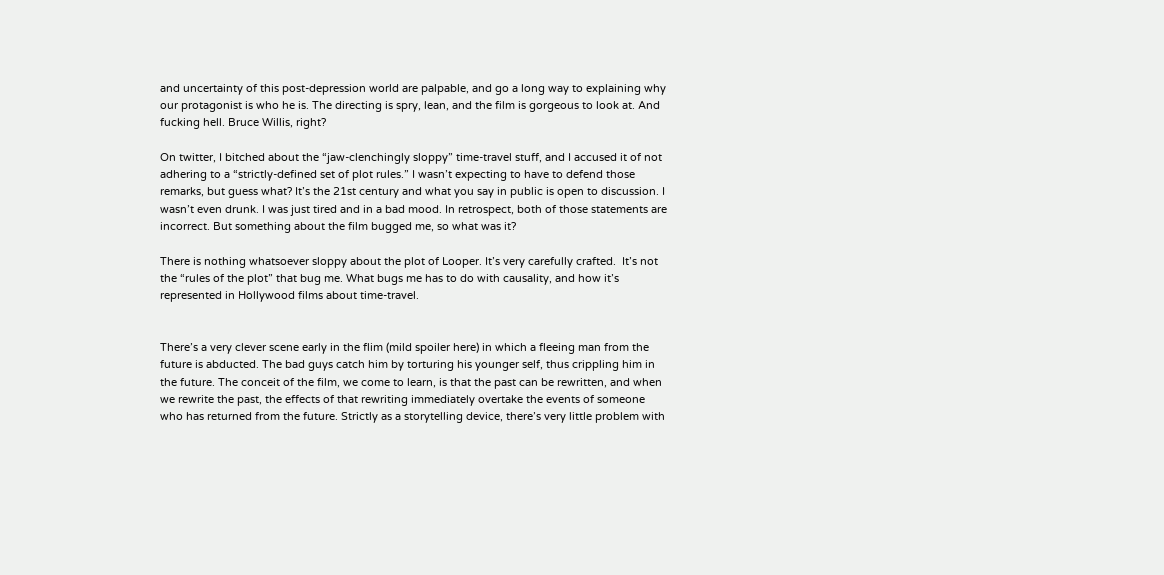and uncertainty of this post-depression world are palpable, and go a long way to explaining why our protagonist is who he is. The directing is spry, lean, and the film is gorgeous to look at. And fucking hell. Bruce Willis, right?

On twitter, I bitched about the “jaw-clenchingly sloppy” time-travel stuff, and I accused it of not adhering to a “strictly-defined set of plot rules.” I wasn’t expecting to have to defend those remarks, but guess what? It’s the 21st century and what you say in public is open to discussion. I wasn’t even drunk. I was just tired and in a bad mood. In retrospect, both of those statements are incorrect. But something about the film bugged me, so what was it?

There is nothing whatsoever sloppy about the plot of Looper. It’s very carefully crafted.  It’s not the “rules of the plot” that bug me. What bugs me has to do with causality, and how it’s represented in Hollywood films about time-travel.


There’s a very clever scene early in the flim (mild spoiler here) in which a fleeing man from the future is abducted. The bad guys catch him by torturing his younger self, thus crippling him in the future. The conceit of the film, we come to learn, is that the past can be rewritten, and when we rewrite the past, the effects of that rewriting immediately overtake the events of someone who has returned from the future. Strictly as a storytelling device, there’s very little problem with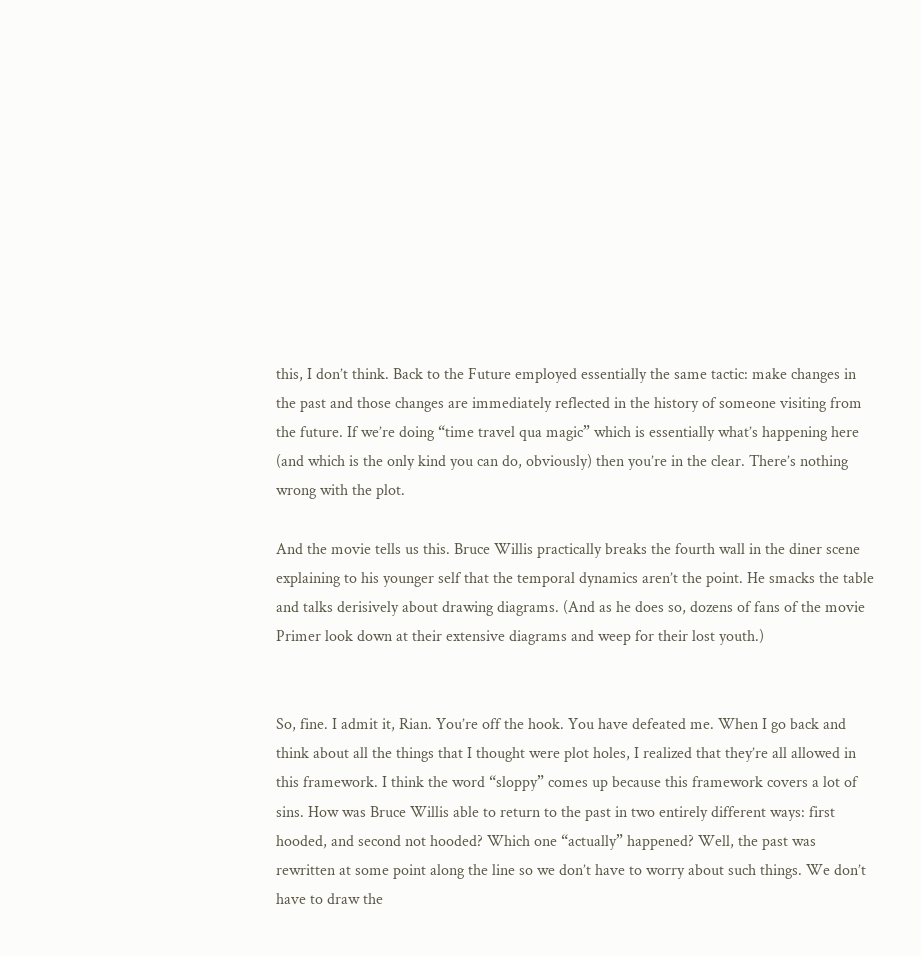this, I don’t think. Back to the Future employed essentially the same tactic: make changes in the past and those changes are immediately reflected in the history of someone visiting from the future. If we’re doing “time travel qua magic” which is essentially what’s happening here (and which is the only kind you can do, obviously) then you’re in the clear. There’s nothing wrong with the plot.

And the movie tells us this. Bruce Willis practically breaks the fourth wall in the diner scene explaining to his younger self that the temporal dynamics aren’t the point. He smacks the table and talks derisively about drawing diagrams. (And as he does so, dozens of fans of the movie Primer look down at their extensive diagrams and weep for their lost youth.)


So, fine. I admit it, Rian. You’re off the hook. You have defeated me. When I go back and think about all the things that I thought were plot holes, I realized that they’re all allowed in this framework. I think the word “sloppy” comes up because this framework covers a lot of sins. How was Bruce Willis able to return to the past in two entirely different ways: first hooded, and second not hooded? Which one “actually” happened? Well, the past was rewritten at some point along the line so we don’t have to worry about such things. We don’t have to draw the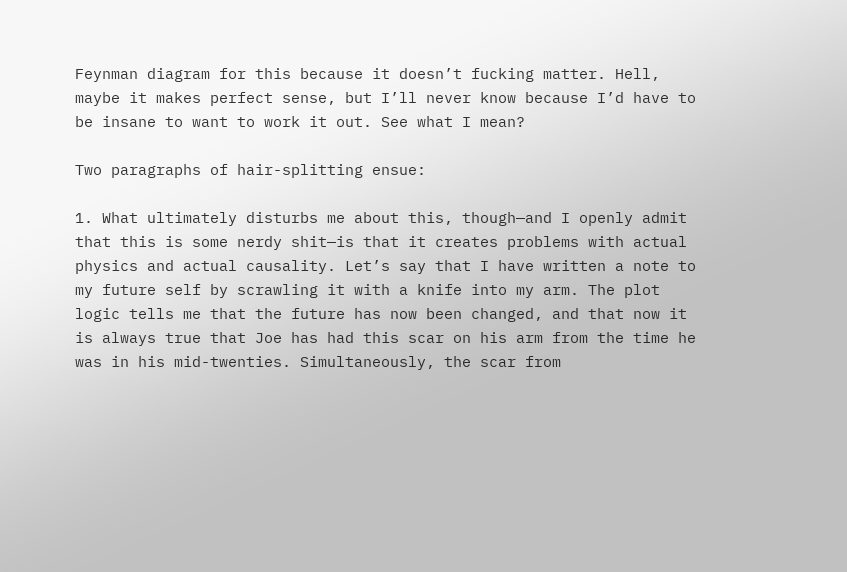Feynman diagram for this because it doesn’t fucking matter. Hell, maybe it makes perfect sense, but I’ll never know because I’d have to be insane to want to work it out. See what I mean?

Two paragraphs of hair-splitting ensue:

1. What ultimately disturbs me about this, though—and I openly admit that this is some nerdy shit—is that it creates problems with actual physics and actual causality. Let’s say that I have written a note to my future self by scrawling it with a knife into my arm. The plot logic tells me that the future has now been changed, and that now it is always true that Joe has had this scar on his arm from the time he was in his mid-twenties. Simultaneously, the scar from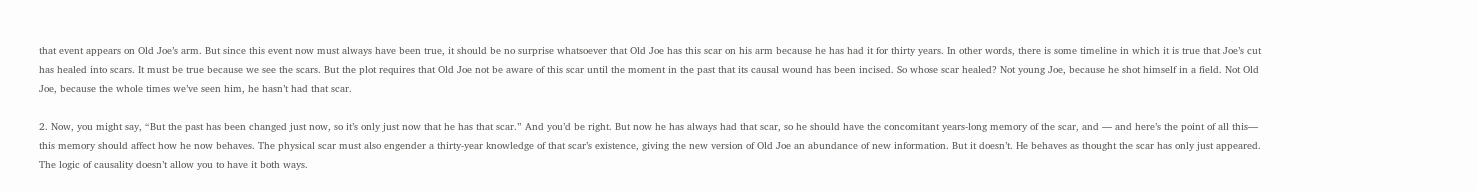that event appears on Old Joe’s arm. But since this event now must always have been true, it should be no surprise whatsoever that Old Joe has this scar on his arm because he has had it for thirty years. In other words, there is some timeline in which it is true that Joe’s cut has healed into scars. It must be true because we see the scars. But the plot requires that Old Joe not be aware of this scar until the moment in the past that its causal wound has been incised. So whose scar healed? Not young Joe, because he shot himself in a field. Not Old Joe, because the whole times we’ve seen him, he hasn’t had that scar.

2. Now, you might say, “But the past has been changed just now, so it’s only just now that he has that scar.” And you’d be right. But now he has always had that scar, so he should have the concomitant years-long memory of the scar, and — and here’s the point of all this— this memory should affect how he now behaves. The physical scar must also engender a thirty-year knowledge of that scar’s existence, giving the new version of Old Joe an abundance of new information. But it doesn’t. He behaves as thought the scar has only just appeared. The logic of causality doesn’t allow you to have it both ways.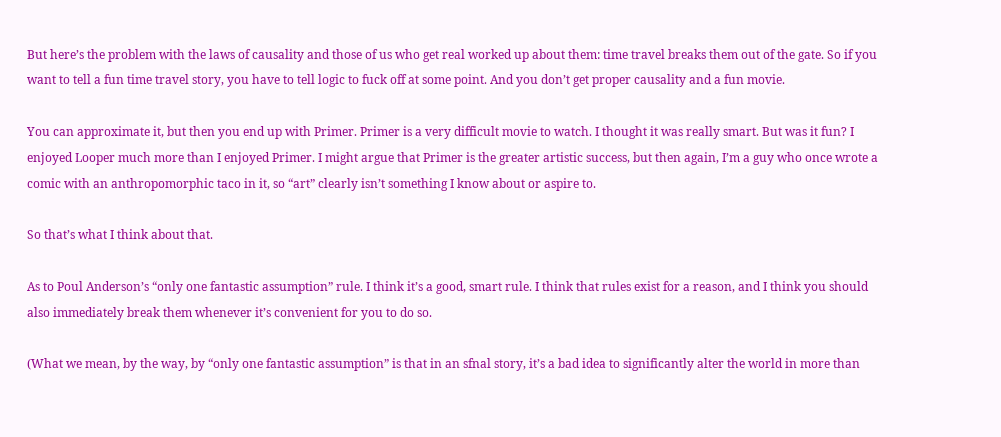But here’s the problem with the laws of causality and those of us who get real worked up about them: time travel breaks them out of the gate. So if you want to tell a fun time travel story, you have to tell logic to fuck off at some point. And you don’t get proper causality and a fun movie.

You can approximate it, but then you end up with Primer. Primer is a very difficult movie to watch. I thought it was really smart. But was it fun? I enjoyed Looper much more than I enjoyed Primer. I might argue that Primer is the greater artistic success, but then again, I’m a guy who once wrote a comic with an anthropomorphic taco in it, so “art” clearly isn’t something I know about or aspire to.

So that’s what I think about that.

As to Poul Anderson’s “only one fantastic assumption” rule. I think it’s a good, smart rule. I think that rules exist for a reason, and I think you should also immediately break them whenever it’s convenient for you to do so.

(What we mean, by the way, by “only one fantastic assumption” is that in an sfnal story, it’s a bad idea to significantly alter the world in more than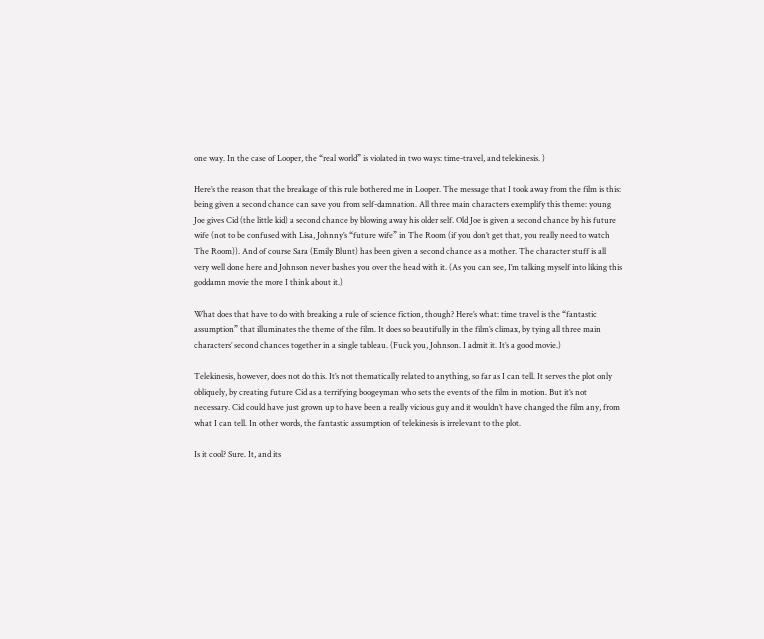one way. In the case of Looper, the “real world” is violated in two ways: time-travel, and telekinesis. )

Here’s the reason that the breakage of this rule bothered me in Looper. The message that I took away from the film is this: being given a second chance can save you from self-damnation. All three main characters exemplify this theme: young Joe gives Cid (the little kid) a second chance by blowing away his older self. Old Joe is given a second chance by his future wife (not to be confused with Lisa, Johnny’s “future wife” in The Room (if you don’t get that, you really need to watch The Room)). And of course Sara (Emily Blunt) has been given a second chance as a mother. The character stuff is all very well done here and Johnson never bashes you over the head with it. (As you can see, I’m talking myself into liking this goddamn movie the more I think about it.)

What does that have to do with breaking a rule of science fiction, though? Here’s what: time travel is the “fantastic assumption” that illuminates the theme of the film. It does so beautifully in the film’s climax, by tying all three main characters’ second chances together in a single tableau. (Fuck you, Johnson. I admit it. It’s a good movie.)

Telekinesis, however, does not do this. It’s not thematically related to anything, so far as I can tell. It serves the plot only obliquely, by creating future Cid as a terrifying boogeyman who sets the events of the film in motion. But it’s not necessary. Cid could have just grown up to have been a really vicious guy and it wouldn’t have changed the film any, from what I can tell. In other words, the fantastic assumption of telekinesis is irrelevant to the plot.

Is it cool? Sure. It, and its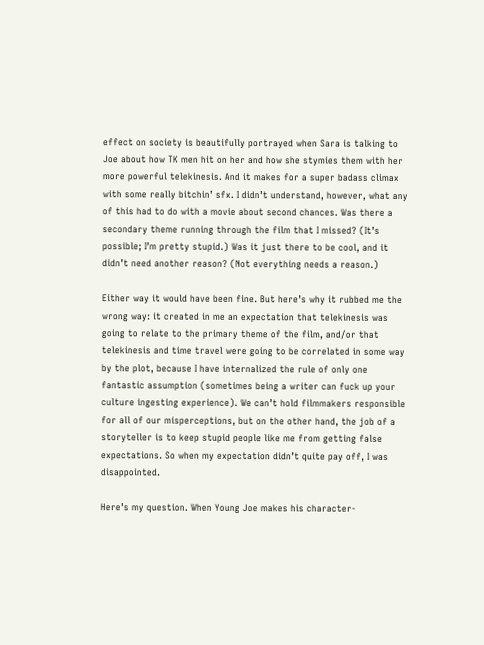effect on society is beautifully portrayed when Sara is talking to Joe about how TK men hit on her and how she stymies them with her more powerful telekinesis. And it makes for a super badass climax with some really bitchin’ sfx. I didn’t understand, however, what any of this had to do with a movie about second chances. Was there a secondary theme running through the film that I missed? (It’s possible; I’m pretty stupid.) Was it just there to be cool, and it didn’t need another reason? (Not everything needs a reason.)

Either way it would have been fine. But here’s why it rubbed me the wrong way: it created in me an expectation that telekinesis was going to relate to the primary theme of the film, and/or that telekinesis and time travel were going to be correlated in some way by the plot, because I have internalized the rule of only one fantastic assumption (sometimes being a writer can fuck up your culture ingesting experience). We can’t hold filmmakers responsible for all of our misperceptions, but on the other hand, the job of a storyteller is to keep stupid people like me from getting false expectations. So when my expectation didn’t quite pay off, I was disappointed.

Here’s my question. When Young Joe makes his character-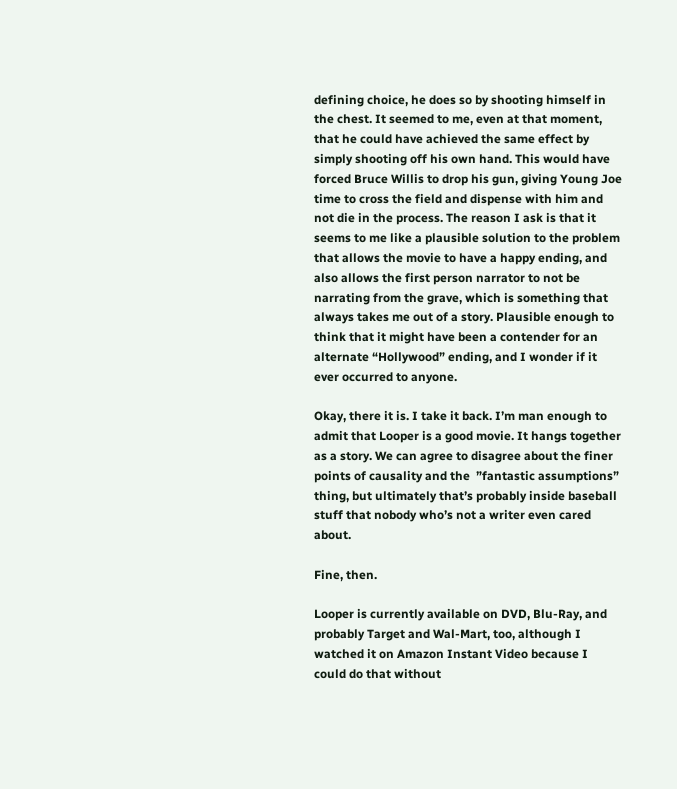defining choice, he does so by shooting himself in the chest. It seemed to me, even at that moment, that he could have achieved the same effect by simply shooting off his own hand. This would have forced Bruce Willis to drop his gun, giving Young Joe time to cross the field and dispense with him and not die in the process. The reason I ask is that it seems to me like a plausible solution to the problem that allows the movie to have a happy ending, and also allows the first person narrator to not be narrating from the grave, which is something that always takes me out of a story. Plausible enough to think that it might have been a contender for an alternate “Hollywood” ending, and I wonder if it ever occurred to anyone.

Okay, there it is. I take it back. I’m man enough to admit that Looper is a good movie. It hangs together as a story. We can agree to disagree about the finer points of causality and the  ”fantastic assumptions” thing, but ultimately that’s probably inside baseball stuff that nobody who’s not a writer even cared about.

Fine, then.

Looper is currently available on DVD, Blu-Ray, and probably Target and Wal-Mart, too, although I watched it on Amazon Instant Video because I could do that without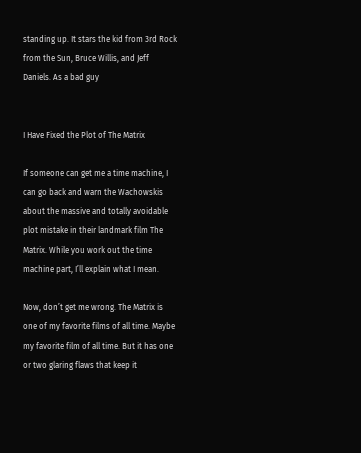standing up. It stars the kid from 3rd Rock from the Sun, Bruce Willis, and Jeff Daniels. As a bad guy


I Have Fixed the Plot of The Matrix

If someone can get me a time machine, I can go back and warn the Wachowskis about the massive and totally avoidable plot mistake in their landmark film The Matrix. While you work out the time machine part, I’ll explain what I mean.

Now, don’t get me wrong. The Matrix is one of my favorite films of all time. Maybe my favorite film of all time. But it has one or two glaring flaws that keep it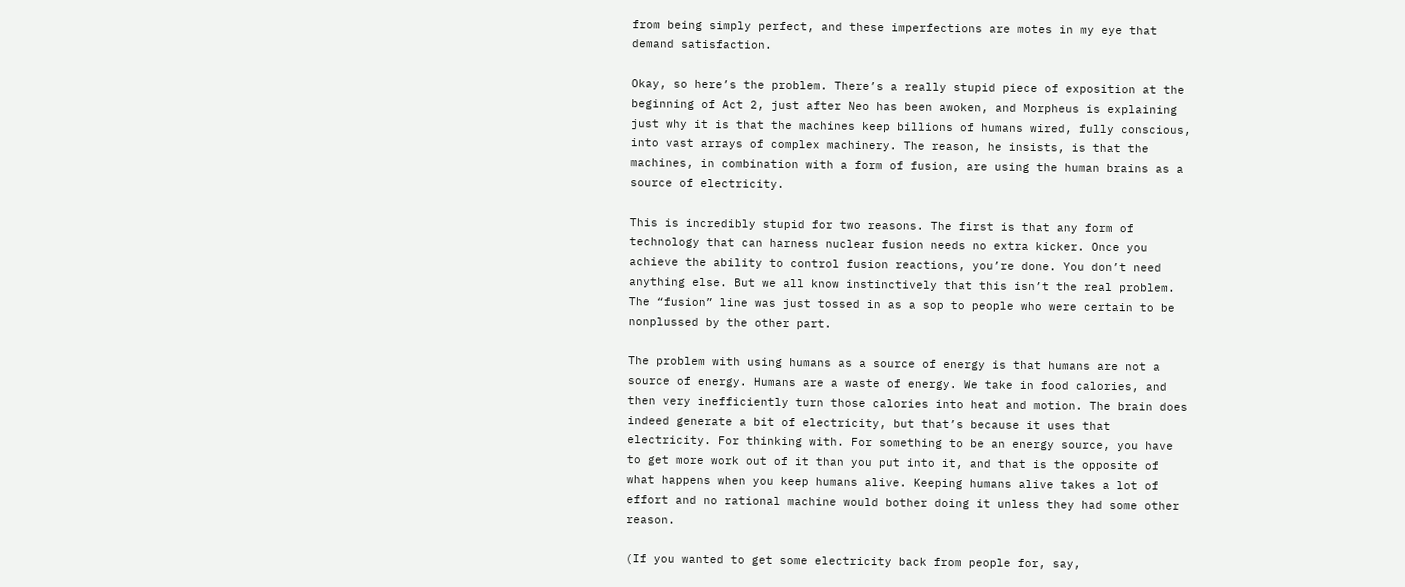from being simply perfect, and these imperfections are motes in my eye that demand satisfaction.

Okay, so here’s the problem. There’s a really stupid piece of exposition at the beginning of Act 2, just after Neo has been awoken, and Morpheus is explaining just why it is that the machines keep billions of humans wired, fully conscious, into vast arrays of complex machinery. The reason, he insists, is that the machines, in combination with a form of fusion, are using the human brains as a source of electricity.

This is incredibly stupid for two reasons. The first is that any form of technology that can harness nuclear fusion needs no extra kicker. Once you achieve the ability to control fusion reactions, you’re done. You don’t need anything else. But we all know instinctively that this isn’t the real problem. The “fusion” line was just tossed in as a sop to people who were certain to be nonplussed by the other part.

The problem with using humans as a source of energy is that humans are not a source of energy. Humans are a waste of energy. We take in food calories, and then very inefficiently turn those calories into heat and motion. The brain does indeed generate a bit of electricity, but that’s because it uses that electricity. For thinking with. For something to be an energy source, you have to get more work out of it than you put into it, and that is the opposite of what happens when you keep humans alive. Keeping humans alive takes a lot of effort and no rational machine would bother doing it unless they had some other reason.

(If you wanted to get some electricity back from people for, say,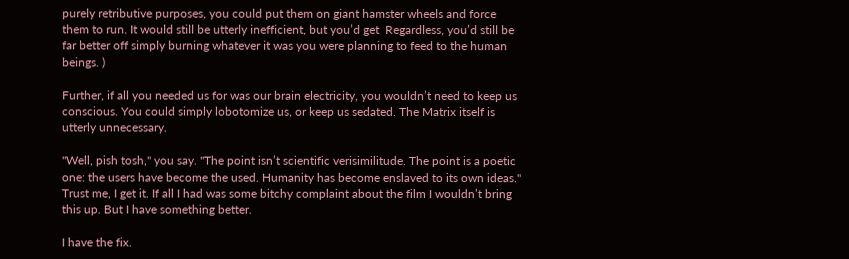purely retributive purposes, you could put them on giant hamster wheels and force them to run. It would still be utterly inefficient, but you’d get  Regardless, you’d still be far better off simply burning whatever it was you were planning to feed to the human beings. )

Further, if all you needed us for was our brain electricity, you wouldn’t need to keep us conscious. You could simply lobotomize us, or keep us sedated. The Matrix itself is utterly unnecessary.

"Well, pish tosh," you say. "The point isn’t scientific verisimilitude. The point is a poetic one: the users have become the used. Humanity has become enslaved to its own ideas." Trust me, I get it. If all I had was some bitchy complaint about the film I wouldn’t bring this up. But I have something better.

I have the fix.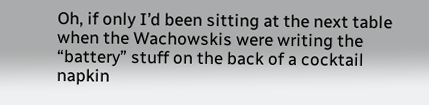Oh, if only I’d been sitting at the next table when the Wachowskis were writing the “battery” stuff on the back of a cocktail napkin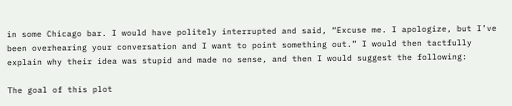in some Chicago bar. I would have politely interrupted and said, “Excuse me. I apologize, but I’ve been overhearing your conversation and I want to point something out.” I would then tactfully explain why their idea was stupid and made no sense, and then I would suggest the following:

The goal of this plot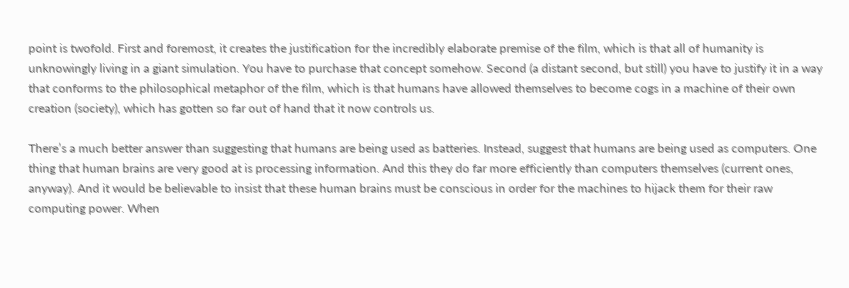point is twofold. First and foremost, it creates the justification for the incredibly elaborate premise of the film, which is that all of humanity is unknowingly living in a giant simulation. You have to purchase that concept somehow. Second (a distant second, but still) you have to justify it in a way that conforms to the philosophical metaphor of the film, which is that humans have allowed themselves to become cogs in a machine of their own creation (society), which has gotten so far out of hand that it now controls us.

There’s a much better answer than suggesting that humans are being used as batteries. Instead, suggest that humans are being used as computers. One thing that human brains are very good at is processing information. And this they do far more efficiently than computers themselves (current ones, anyway). And it would be believable to insist that these human brains must be conscious in order for the machines to hijack them for their raw computing power. When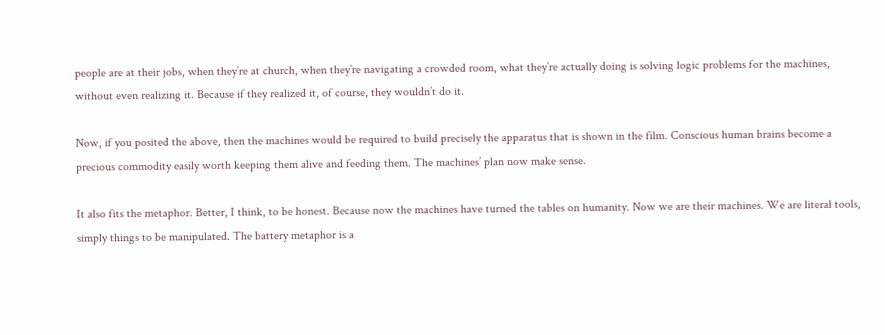people are at their jobs, when they’re at church, when they’re navigating a crowded room, what they’re actually doing is solving logic problems for the machines, without even realizing it. Because if they realized it, of course, they wouldn’t do it.

Now, if you posited the above, then the machines would be required to build precisely the apparatus that is shown in the film. Conscious human brains become a precious commodity easily worth keeping them alive and feeding them. The machines’ plan now make sense.

It also fits the metaphor. Better, I think, to be honest. Because now the machines have turned the tables on humanity. Now we are their machines. We are literal tools, simply things to be manipulated. The battery metaphor is a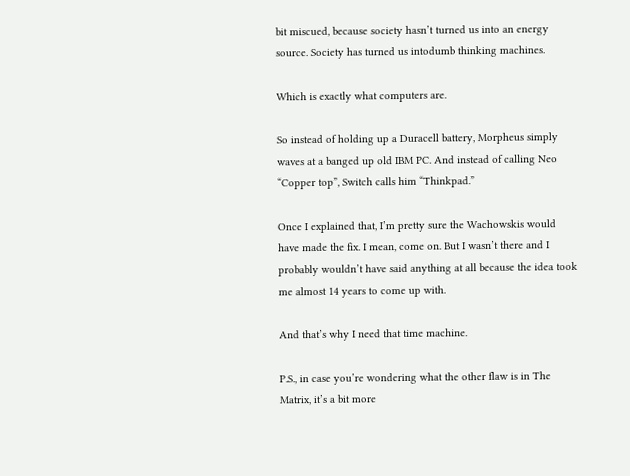bit miscued, because society hasn’t turned us into an energy source. Society has turned us intodumb thinking machines.

Which is exactly what computers are.

So instead of holding up a Duracell battery, Morpheus simply waves at a banged up old IBM PC. And instead of calling Neo “Copper top”, Switch calls him “Thinkpad.”

Once I explained that, I’m pretty sure the Wachowskis would have made the fix. I mean, come on. But I wasn’t there and I probably wouldn’t have said anything at all because the idea took me almost 14 years to come up with.

And that’s why I need that time machine.

P.S., in case you’re wondering what the other flaw is in The Matrix, it’s a bit more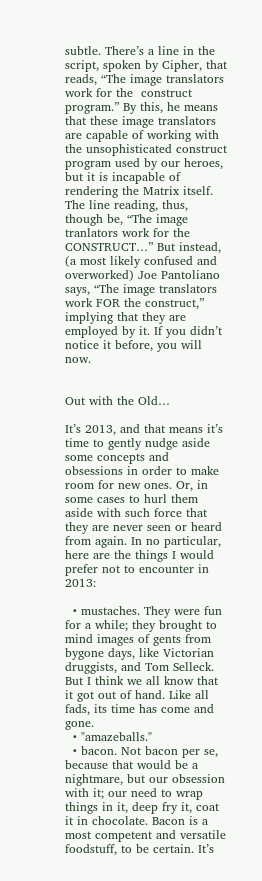subtle. There’s a line in the script, spoken by Cipher, that reads, “The image translators work for the  construct program.” By this, he means that these image translators are capable of working with the unsophisticated construct program used by our heroes, but it is incapable of rendering the Matrix itself. The line reading, thus, though be, “The image tranlators work for the CONSTRUCT…” But instead, (a most likely confused and overworked) Joe Pantoliano says, “The image translators work FOR the construct,” implying that they are employed by it. If you didn’t notice it before, you will now.


Out with the Old…

It’s 2013, and that means it’s time to gently nudge aside some concepts and obsessions in order to make room for new ones. Or, in some cases to hurl them aside with such force that they are never seen or heard from again. In no particular, here are the things I would prefer not to encounter in 2013:

  • mustaches. They were fun for a while; they brought to mind images of gents from bygone days, like Victorian druggists, and Tom Selleck. But I think we all know that it got out of hand. Like all fads, its time has come and gone.
  • "amazeballs."
  • bacon. Not bacon per se, because that would be a nightmare, but our obsession with it; our need to wrap things in it, deep fry it, coat it in chocolate. Bacon is a most competent and versatile foodstuff, to be certain. It’s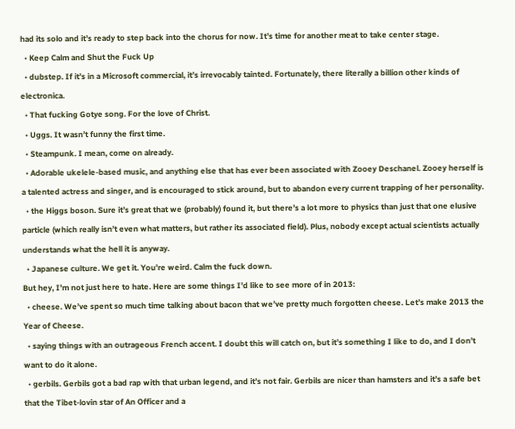had its solo and it’s ready to step back into the chorus for now. It’s time for another meat to take center stage.
  • Keep Calm and Shut the Fuck Up
  • dubstep. If it’s in a Microsoft commercial, it’s irrevocably tainted. Fortunately, there literally a billion other kinds of electronica.
  • That fucking Gotye song. For the love of Christ.
  • Uggs. It wasn’t funny the first time.
  • Steampunk. I mean, come on already.
  • Adorable ukelele-based music, and anything else that has ever been associated with Zooey Deschanel. Zooey herself is a talented actress and singer, and is encouraged to stick around, but to abandon every current trapping of her personality.
  • the Higgs boson. Sure it’s great that we (probably) found it, but there’s a lot more to physics than just that one elusive particle (which really isn’t even what matters, but rather its associated field). Plus, nobody except actual scientists actually understands what the hell it is anyway.
  • Japanese culture. We get it. You’re weird. Calm the fuck down.
But hey, I’m not just here to hate. Here are some things I’d like to see more of in 2013:
  • cheese. We’ve spent so much time talking about bacon that we’ve pretty much forgotten cheese. Let’s make 2013 the Year of Cheese.
  • saying things with an outrageous French accent. I doubt this will catch on, but it’s something I like to do, and I don’t want to do it alone.
  • gerbils. Gerbils got a bad rap with that urban legend, and it’s not fair. Gerbils are nicer than hamsters and it’s a safe bet that the Tibet-lovin star of An Officer and a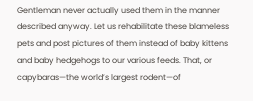Gentleman never actually used them in the manner described anyway. Let us rehabilitate these blameless pets and post pictures of them instead of baby kittens and baby hedgehogs to our various feeds. That, or capybaras—the world’s largest rodent—of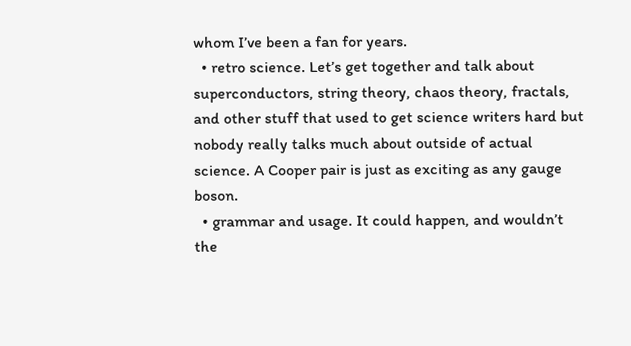whom I’ve been a fan for years.
  • retro science. Let’s get together and talk about superconductors, string theory, chaos theory, fractals, and other stuff that used to get science writers hard but nobody really talks much about outside of actual science. A Cooper pair is just as exciting as any gauge boson.
  • grammar and usage. It could happen, and wouldn’t the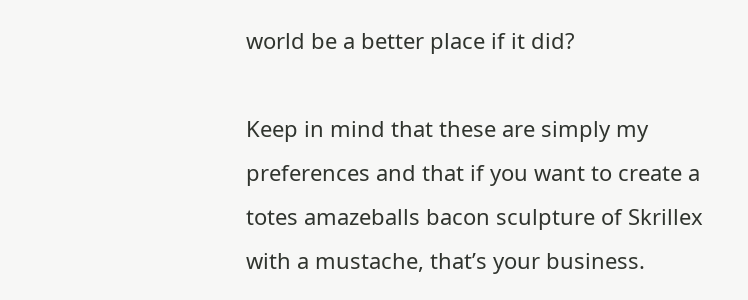world be a better place if it did?

Keep in mind that these are simply my preferences and that if you want to create a totes amazeballs bacon sculpture of Skrillex with a mustache, that’s your business.